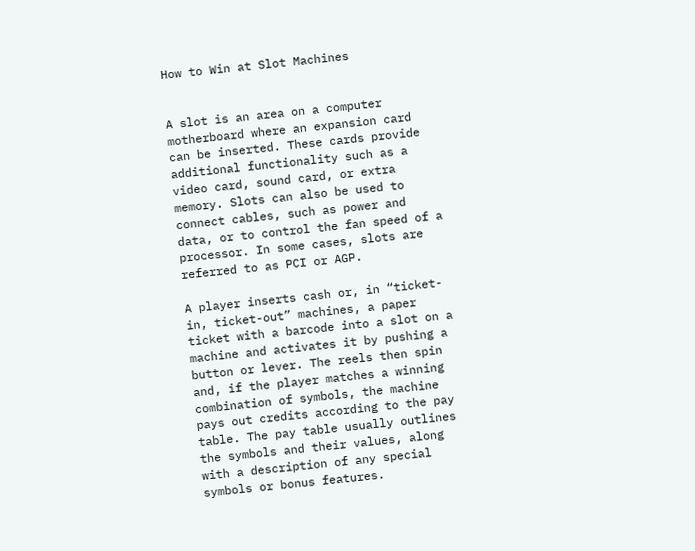How to Win at Slot Machines


A slot is an area on a computer motherboard where an expansion card can be inserted. These cards provide additional functionality such as a video card, sound card, or extra memory. Slots can also be used to connect cables, such as power and data, or to control the fan speed of a processor. In some cases, slots are referred to as PCI or AGP.

A player inserts cash or, in “ticket-in, ticket-out” machines, a paper ticket with a barcode into a slot on a machine and activates it by pushing a button or lever. The reels then spin and, if the player matches a winning combination of symbols, the machine pays out credits according to the pay table. The pay table usually outlines the symbols and their values, along with a description of any special symbols or bonus features.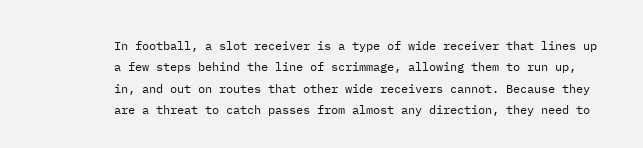In football, a slot receiver is a type of wide receiver that lines up a few steps behind the line of scrimmage, allowing them to run up, in, and out on routes that other wide receivers cannot. Because they are a threat to catch passes from almost any direction, they need to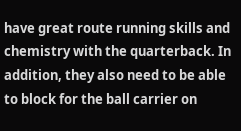have great route running skills and chemistry with the quarterback. In addition, they also need to be able to block for the ball carrier on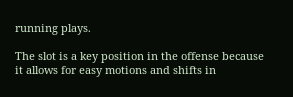running plays.

The slot is a key position in the offense because it allows for easy motions and shifts in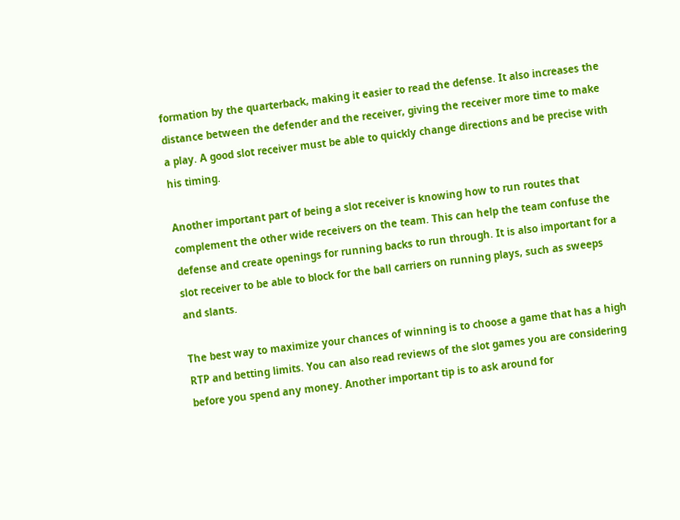formation by the quarterback, making it easier to read the defense. It also increases the distance between the defender and the receiver, giving the receiver more time to make a play. A good slot receiver must be able to quickly change directions and be precise with his timing.

Another important part of being a slot receiver is knowing how to run routes that complement the other wide receivers on the team. This can help the team confuse the defense and create openings for running backs to run through. It is also important for a slot receiver to be able to block for the ball carriers on running plays, such as sweeps and slants.

The best way to maximize your chances of winning is to choose a game that has a high RTP and betting limits. You can also read reviews of the slot games you are considering before you spend any money. Another important tip is to ask around for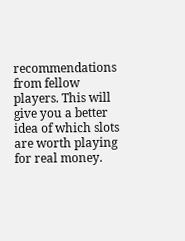recommendations from fellow players. This will give you a better idea of which slots are worth playing for real money.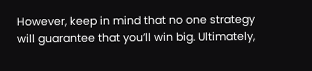However, keep in mind that no one strategy will guarantee that you’ll win big. Ultimately,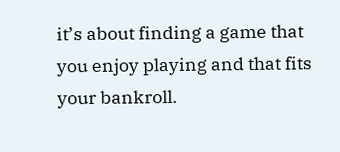it’s about finding a game that you enjoy playing and that fits your bankroll.